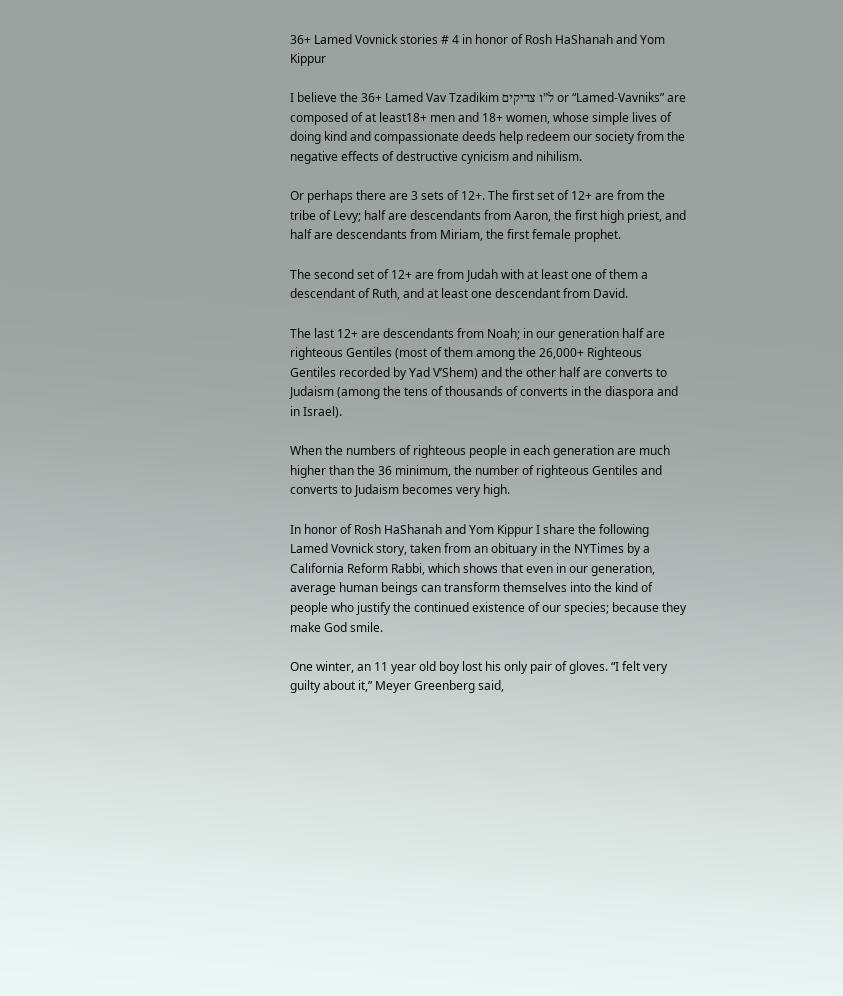36+ Lamed Vovnick stories # 4 in honor of Rosh HaShanah and Yom Kippur

I believe the 36+ Lamed Vav Tzadikim ל”ו צדיקים or “Lamed-Vavniks” are composed of at least18+ men and 18+ women, whose simple lives of doing kind and compassionate deeds help redeem our society from the negative effects of destructive cynicism and nihilism.

Or perhaps there are 3 sets of 12+. The first set of 12+ are from the tribe of Levy; half are descendants from Aaron, the first high priest, and half are descendants from Miriam, the first female prophet.

The second set of 12+ are from Judah with at least one of them a descendant of Ruth, and at least one descendant from David.

The last 12+ are descendants from Noah; in our generation half are righteous Gentiles (most of them among the 26,000+ Righteous Gentiles recorded by Yad V’Shem) and the other half are converts to Judaism (among the tens of thousands of converts in the diaspora and in Israel).

When the numbers of righteous people in each generation are much higher than the 36 minimum, the number of righteous Gentiles and converts to Judaism becomes very high.

In honor of Rosh HaShanah and Yom Kippur I share the following Lamed Vovnick story, taken from an obituary in the NYTimes by a California Reform Rabbi, which shows that even in our generation, average human beings can transform themselves into the kind of people who justify the continued existence of our species; because they make God smile.

One winter, an 11 year old boy lost his only pair of gloves. “I felt very guilty about it,” Meyer Greenberg said,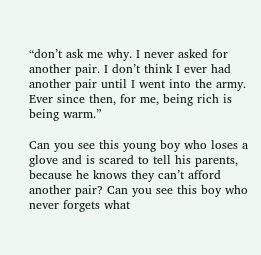“don’t ask me why. I never asked for another pair. I don’t think I ever had another pair until I went into the army. Ever since then, for me, being rich is being warm.”

Can you see this young boy who loses a glove and is scared to tell his parents, because he knows they can’t afford another pair? Can you see this boy who never forgets what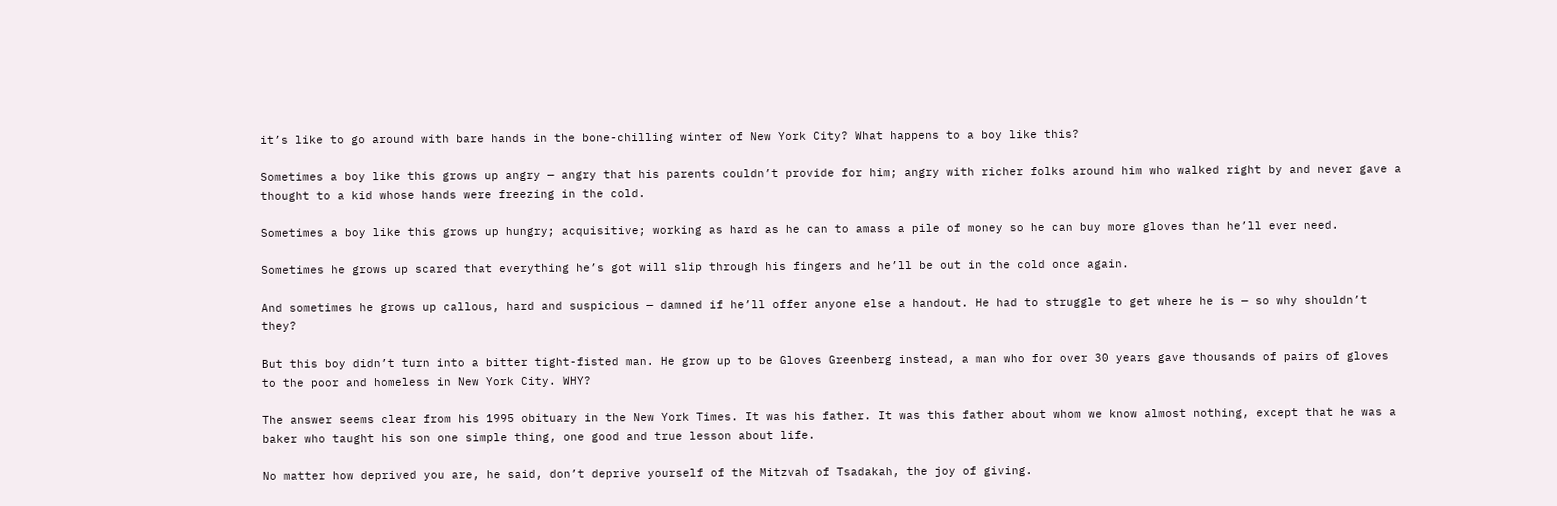it’s like to go around with bare hands in the bone-chilling winter of New York City? What happens to a boy like this?

Sometimes a boy like this grows up angry — angry that his parents couldn’t provide for him; angry with richer folks around him who walked right by and never gave a thought to a kid whose hands were freezing in the cold.

Sometimes a boy like this grows up hungry; acquisitive; working as hard as he can to amass a pile of money so he can buy more gloves than he’ll ever need.

Sometimes he grows up scared that everything he’s got will slip through his fingers and he’ll be out in the cold once again.

And sometimes he grows up callous, hard and suspicious — damned if he’ll offer anyone else a handout. He had to struggle to get where he is — so why shouldn’t they?

But this boy didn’t turn into a bitter tight-fisted man. He grow up to be Gloves Greenberg instead, a man who for over 30 years gave thousands of pairs of gloves to the poor and homeless in New York City. WHY?

The answer seems clear from his 1995 obituary in the New York Times. It was his father. It was this father about whom we know almost nothing, except that he was a baker who taught his son one simple thing, one good and true lesson about life.

No matter how deprived you are, he said, don’t deprive yourself of the Mitzvah of Tsadakah, the joy of giving.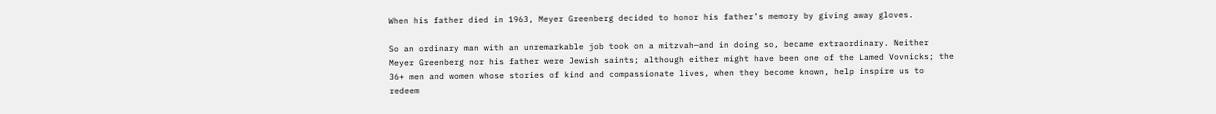When his father died in 1963, Meyer Greenberg decided to honor his father’s memory by giving away gloves.

So an ordinary man with an unremarkable job took on a mitzvah—and in doing so, became extraordinary. Neither Meyer Greenberg nor his father were Jewish saints; although either might have been one of the Lamed Vovnicks; the 36+ men and women whose stories of kind and compassionate lives, when they become known, help inspire us to redeem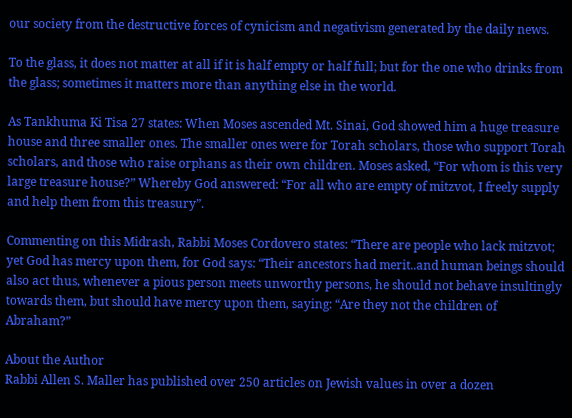our society from the destructive forces of cynicism and negativism generated by the daily news.

To the glass, it does not matter at all if it is half empty or half full; but for the one who drinks from the glass; sometimes it matters more than anything else in the world.

As Tankhuma Ki Tisa 27 states: When Moses ascended Mt. Sinai, God showed him a huge treasure house and three smaller ones. The smaller ones were for Torah scholars, those who support Torah scholars, and those who raise orphans as their own children. Moses asked, “For whom is this very large treasure house?” Whereby God answered: “For all who are empty of mitzvot, I freely supply and help them from this treasury”.

Commenting on this Midrash, Rabbi Moses Cordovero states: “There are people who lack mitzvot; yet God has mercy upon them, for God says: “Their ancestors had merit..and human beings should also act thus, whenever a pious person meets unworthy persons, he should not behave insultingly towards them, but should have mercy upon them, saying: “Are they not the children of Abraham?”

About the Author
Rabbi Allen S. Maller has published over 250 articles on Jewish values in over a dozen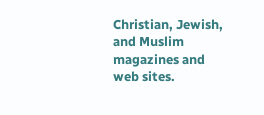Christian, Jewish, and Muslim magazines and web sites.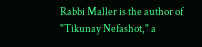Rabbi Maller is the author of "Tikunay Nefashot," a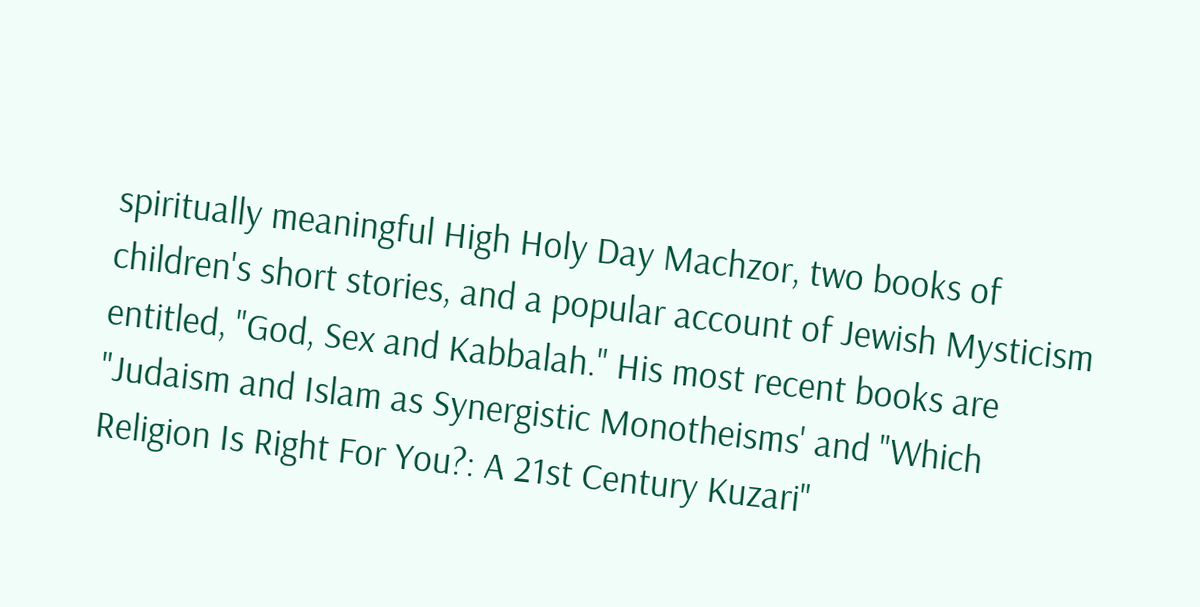spiritually meaningful High Holy Day Machzor, two books of children's short stories, and a popular account of Jewish Mysticism entitled, "God, Sex and Kabbalah." His most recent books are "Judaism and Islam as Synergistic Monotheisms' and "Which Religion Is Right For You?: A 21st Century Kuzari"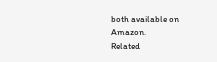both available on Amazon.
Related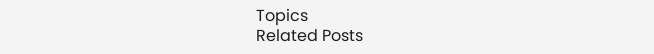Topics
Related Posts